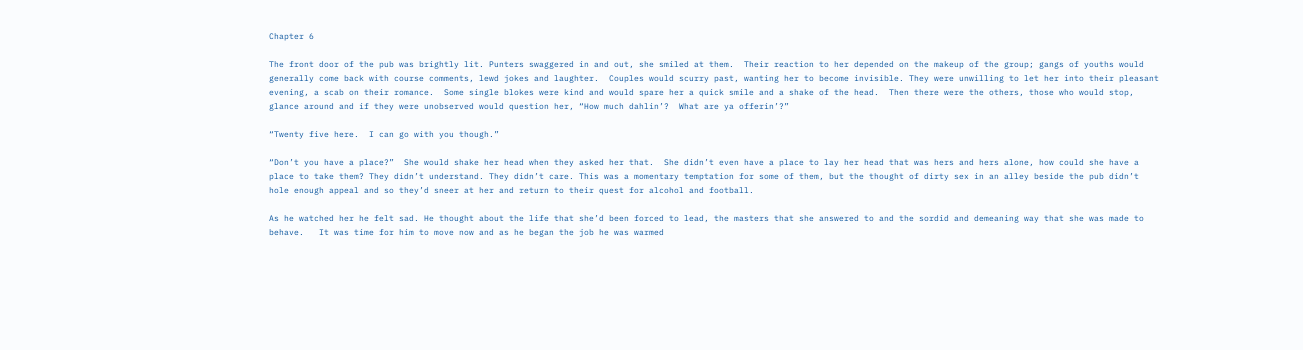Chapter 6

The front door of the pub was brightly lit. Punters swaggered in and out, she smiled at them.  Their reaction to her depended on the makeup of the group; gangs of youths would generally come back with course comments, lewd jokes and laughter.  Couples would scurry past, wanting her to become invisible. They were unwilling to let her into their pleasant evening, a scab on their romance.  Some single blokes were kind and would spare her a quick smile and a shake of the head.  Then there were the others, those who would stop, glance around and if they were unobserved would question her, “How much dahlin’?  What are ya offerin’?”

“Twenty five here.  I can go with you though.”

“Don’t you have a place?”  She would shake her head when they asked her that.  She didn’t even have a place to lay her head that was hers and hers alone, how could she have a place to take them? They didn’t understand. They didn’t care. This was a momentary temptation for some of them, but the thought of dirty sex in an alley beside the pub didn’t hole enough appeal and so they’d sneer at her and return to their quest for alcohol and football.

As he watched her he felt sad. He thought about the life that she’d been forced to lead, the masters that she answered to and the sordid and demeaning way that she was made to behave.   It was time for him to move now and as he began the job he was warmed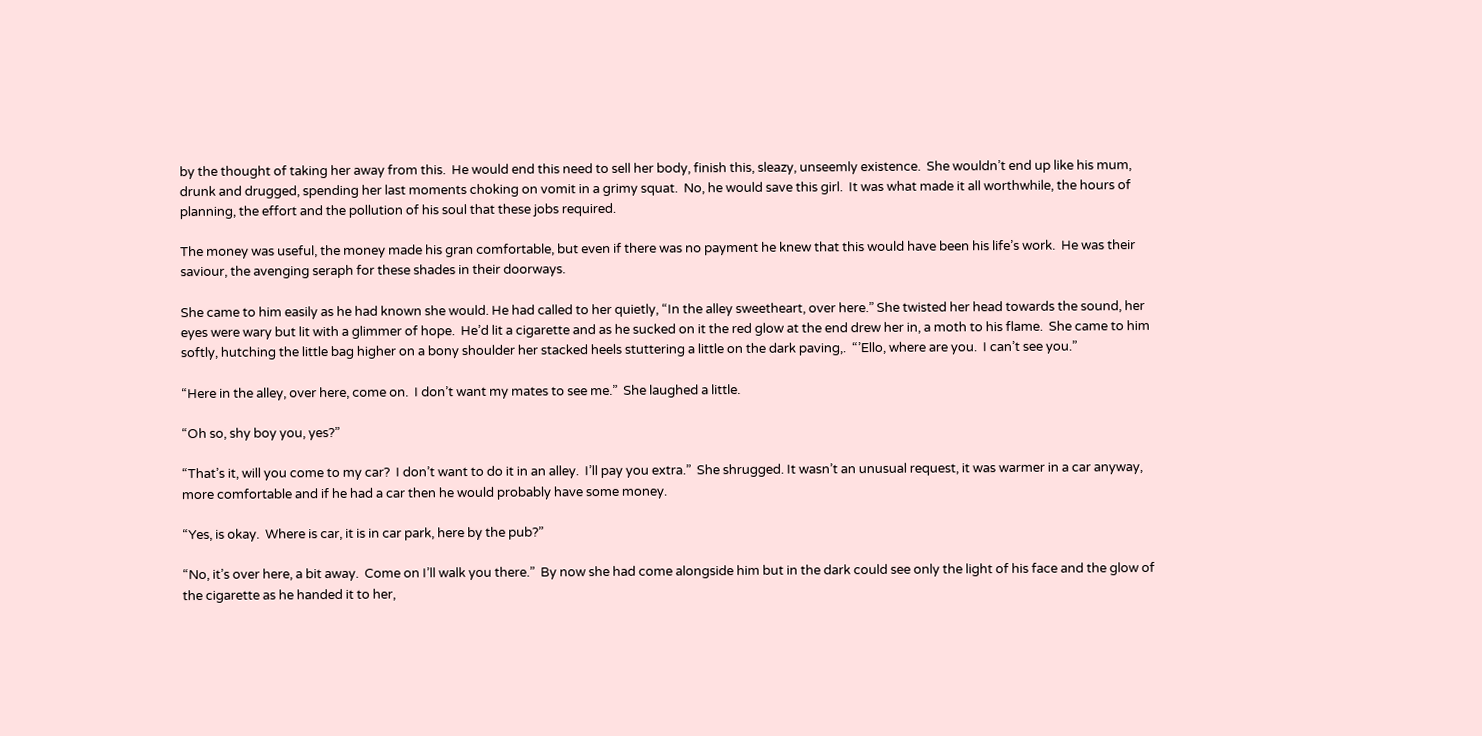by the thought of taking her away from this.  He would end this need to sell her body, finish this, sleazy, unseemly existence.  She wouldn’t end up like his mum, drunk and drugged, spending her last moments choking on vomit in a grimy squat.  No, he would save this girl.  It was what made it all worthwhile, the hours of planning, the effort and the pollution of his soul that these jobs required.

The money was useful, the money made his gran comfortable, but even if there was no payment he knew that this would have been his life’s work.  He was their saviour, the avenging seraph for these shades in their doorways.

She came to him easily as he had known she would. He had called to her quietly, “In the alley sweetheart, over here.” She twisted her head towards the sound, her eyes were wary but lit with a glimmer of hope.  He’d lit a cigarette and as he sucked on it the red glow at the end drew her in, a moth to his flame.  She came to him softly, hutching the little bag higher on a bony shoulder her stacked heels stuttering a little on the dark paving,.  “’Ello, where are you.  I can’t see you.”

“Here in the alley, over here, come on.  I don’t want my mates to see me.”  She laughed a little.

“Oh so, shy boy you, yes?”

“That’s it, will you come to my car?  I don’t want to do it in an alley.  I’ll pay you extra.”  She shrugged. It wasn’t an unusual request, it was warmer in a car anyway, more comfortable and if he had a car then he would probably have some money.

“Yes, is okay.  Where is car, it is in car park, here by the pub?”

“No, it’s over here, a bit away.  Come on I’ll walk you there.”  By now she had come alongside him but in the dark could see only the light of his face and the glow of the cigarette as he handed it to her,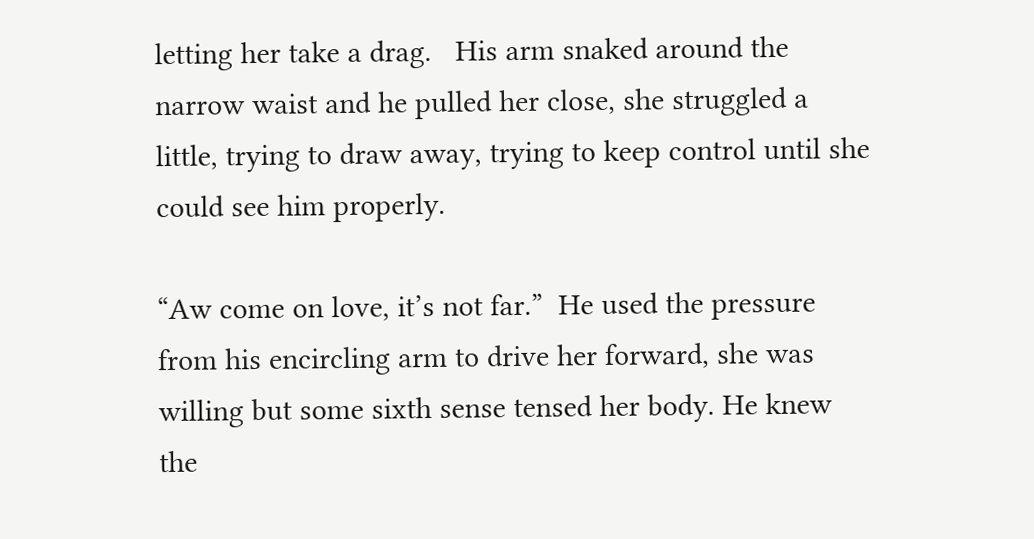letting her take a drag.   His arm snaked around the narrow waist and he pulled her close, she struggled a little, trying to draw away, trying to keep control until she could see him properly.

“Aw come on love, it’s not far.”  He used the pressure from his encircling arm to drive her forward, she was willing but some sixth sense tensed her body. He knew the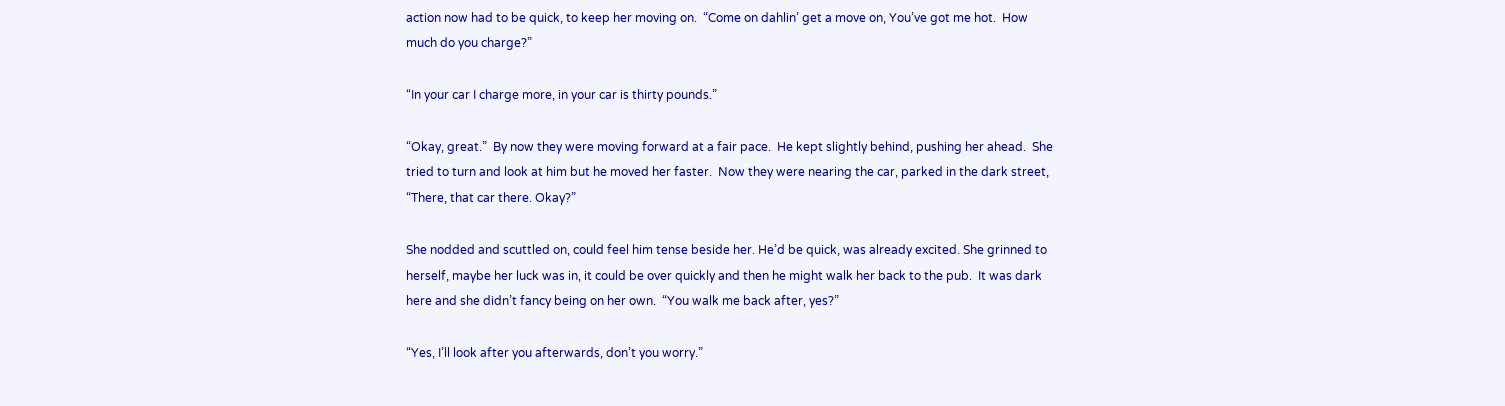action now had to be quick, to keep her moving on.  “Come on dahlin’ get a move on, You’ve got me hot.  How much do you charge?”

“In your car I charge more, in your car is thirty pounds.”

“Okay, great.”  By now they were moving forward at a fair pace.  He kept slightly behind, pushing her ahead.  She tried to turn and look at him but he moved her faster.  Now they were nearing the car, parked in the dark street, “There, that car there. Okay?”

She nodded and scuttled on, could feel him tense beside her. He’d be quick, was already excited. She grinned to herself, maybe her luck was in, it could be over quickly and then he might walk her back to the pub.  It was dark here and she didn’t fancy being on her own.  “You walk me back after, yes?”

“Yes, I’ll look after you afterwards, don’t you worry.”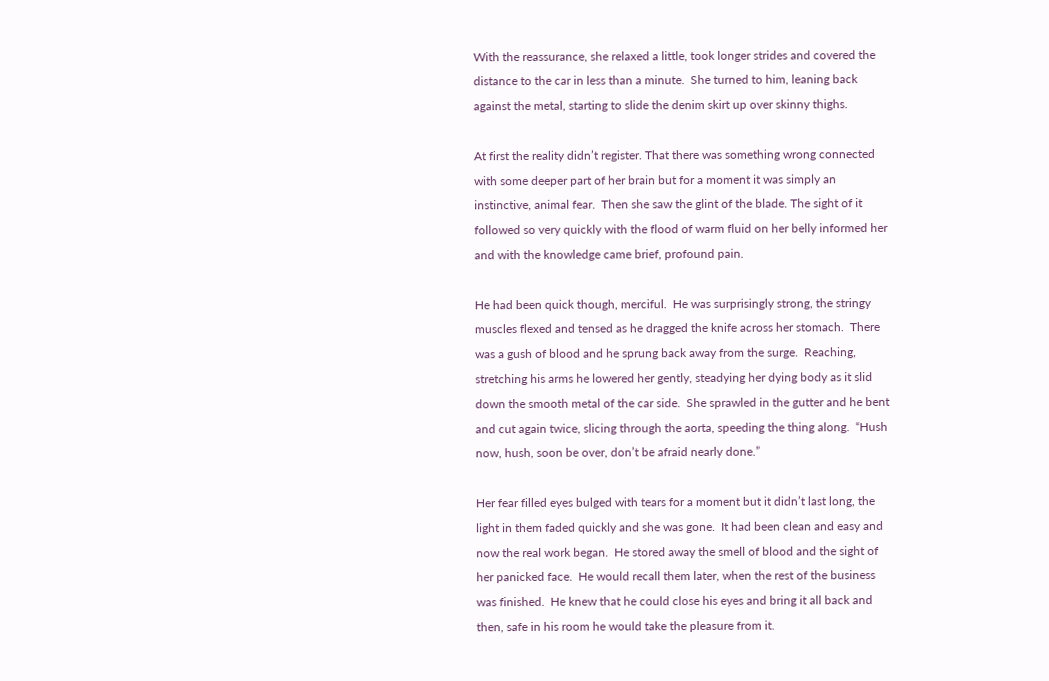With the reassurance, she relaxed a little, took longer strides and covered the distance to the car in less than a minute.  She turned to him, leaning back against the metal, starting to slide the denim skirt up over skinny thighs.

At first the reality didn’t register. That there was something wrong connected with some deeper part of her brain but for a moment it was simply an instinctive, animal fear.  Then she saw the glint of the blade. The sight of it followed so very quickly with the flood of warm fluid on her belly informed her and with the knowledge came brief, profound pain.

He had been quick though, merciful.  He was surprisingly strong, the stringy muscles flexed and tensed as he dragged the knife across her stomach.  There was a gush of blood and he sprung back away from the surge.  Reaching, stretching his arms he lowered her gently, steadying her dying body as it slid down the smooth metal of the car side.  She sprawled in the gutter and he bent and cut again twice, slicing through the aorta, speeding the thing along.  “Hush now, hush, soon be over, don’t be afraid nearly done.”

Her fear filled eyes bulged with tears for a moment but it didn’t last long, the light in them faded quickly and she was gone.  It had been clean and easy and now the real work began.  He stored away the smell of blood and the sight of her panicked face.  He would recall them later, when the rest of the business was finished.  He knew that he could close his eyes and bring it all back and then, safe in his room he would take the pleasure from it.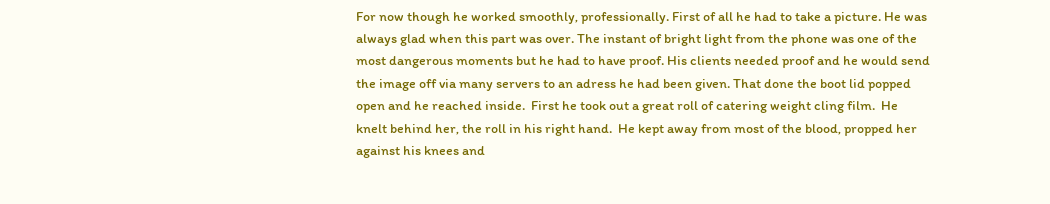For now though he worked smoothly, professionally. First of all he had to take a picture. He was always glad when this part was over. The instant of bright light from the phone was one of the most dangerous moments but he had to have proof. His clients needed proof and he would send the image off via many servers to an adress he had been given. That done the boot lid popped open and he reached inside.  First he took out a great roll of catering weight cling film.  He knelt behind her, the roll in his right hand.  He kept away from most of the blood, propped her against his knees and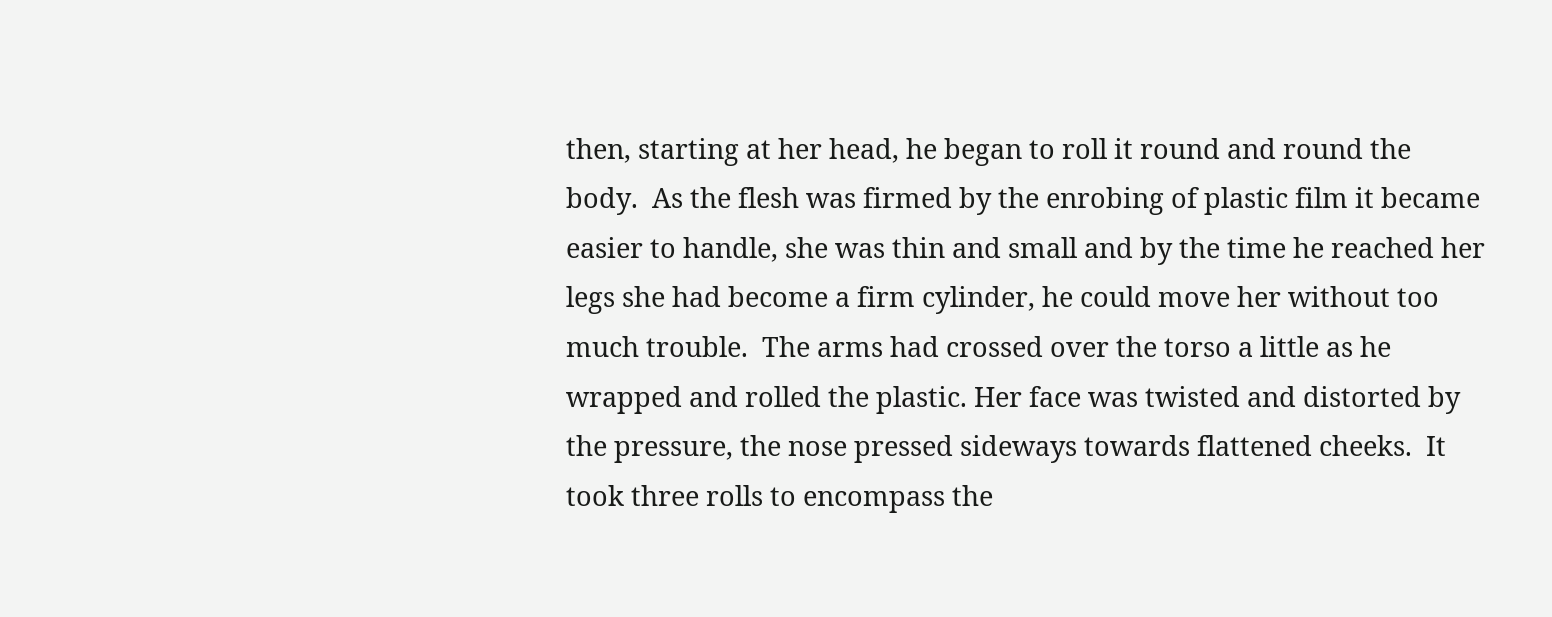then, starting at her head, he began to roll it round and round the body.  As the flesh was firmed by the enrobing of plastic film it became easier to handle, she was thin and small and by the time he reached her legs she had become a firm cylinder, he could move her without too much trouble.  The arms had crossed over the torso a little as he wrapped and rolled the plastic. Her face was twisted and distorted by the pressure, the nose pressed sideways towards flattened cheeks.  It took three rolls to encompass the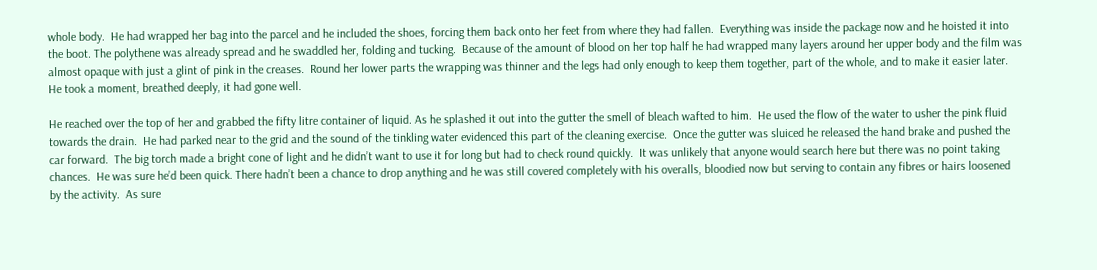whole body.  He had wrapped her bag into the parcel and he included the shoes, forcing them back onto her feet from where they had fallen.  Everything was inside the package now and he hoisted it into the boot. The polythene was already spread and he swaddled her, folding and tucking.  Because of the amount of blood on her top half he had wrapped many layers around her upper body and the film was almost opaque with just a glint of pink in the creases.  Round her lower parts the wrapping was thinner and the legs had only enough to keep them together, part of the whole, and to make it easier later.  He took a moment, breathed deeply, it had gone well.

He reached over the top of her and grabbed the fifty litre container of liquid. As he splashed it out into the gutter the smell of bleach wafted to him.  He used the flow of the water to usher the pink fluid towards the drain.  He had parked near to the grid and the sound of the tinkling water evidenced this part of the cleaning exercise.  Once the gutter was sluiced he released the hand brake and pushed the car forward.  The big torch made a bright cone of light and he didn’t want to use it for long but had to check round quickly.  It was unlikely that anyone would search here but there was no point taking chances.  He was sure he’d been quick. There hadn’t been a chance to drop anything and he was still covered completely with his overalls, bloodied now but serving to contain any fibres or hairs loosened by the activity.  As sure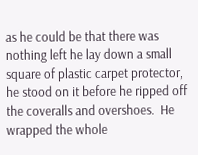as he could be that there was nothing left he lay down a small square of plastic carpet protector, he stood on it before he ripped off the coveralls and overshoes.  He wrapped the whole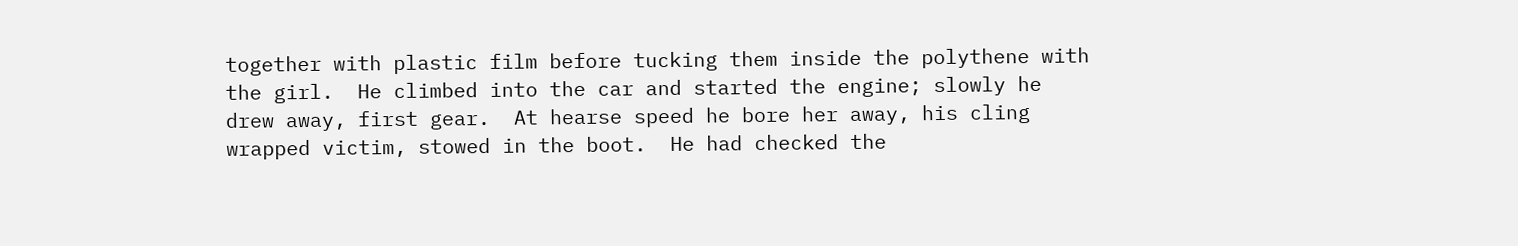together with plastic film before tucking them inside the polythene with the girl.  He climbed into the car and started the engine; slowly he drew away, first gear.  At hearse speed he bore her away, his cling wrapped victim, stowed in the boot.  He had checked the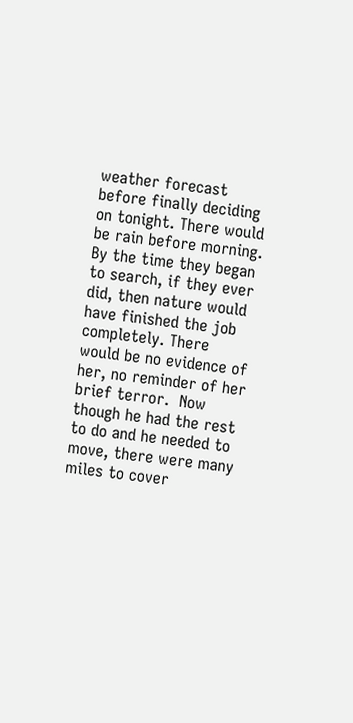weather forecast before finally deciding on tonight. There would be rain before morning. By the time they began to search, if they ever did, then nature would have finished the job completely. There would be no evidence of her, no reminder of her brief terror.  Now though he had the rest to do and he needed to move, there were many miles to cover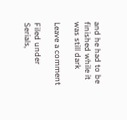and he had to be finished while it was still dark

Leave a comment

Filed under Serials,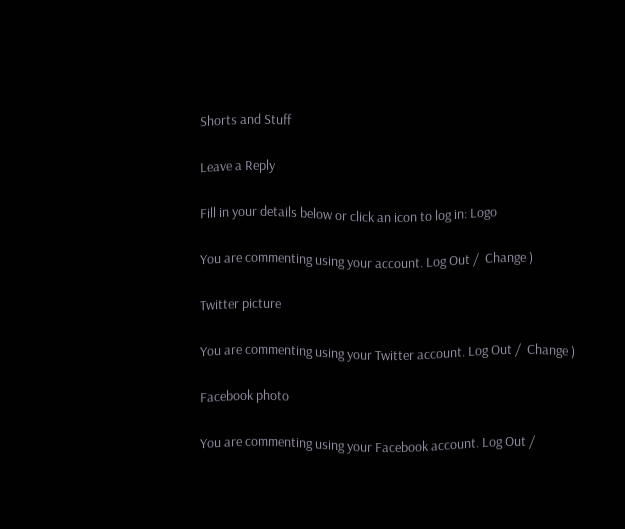Shorts and Stuff

Leave a Reply

Fill in your details below or click an icon to log in: Logo

You are commenting using your account. Log Out /  Change )

Twitter picture

You are commenting using your Twitter account. Log Out /  Change )

Facebook photo

You are commenting using your Facebook account. Log Out /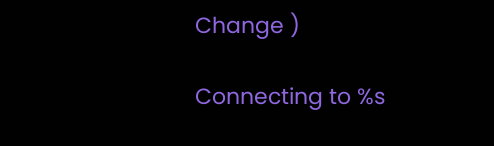Change )

Connecting to %s